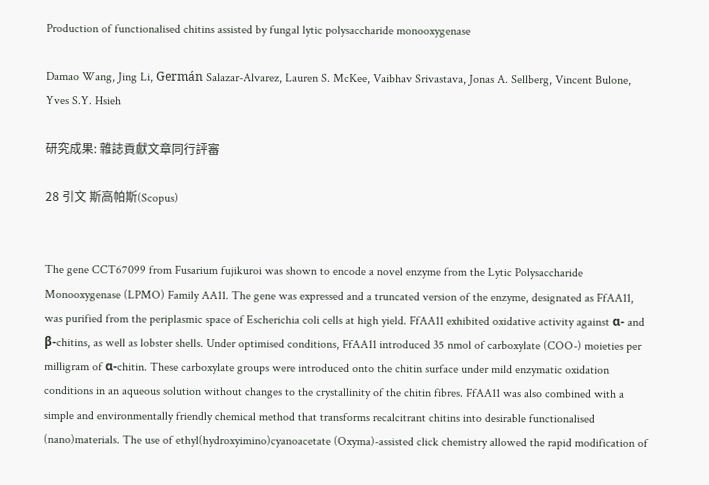Production of functionalised chitins assisted by fungal lytic polysaccharide monooxygenase

Damao Wang, Jing Li, Germán Salazar-Alvarez, Lauren S. McKee, Vaibhav Srivastava, Jonas A. Sellberg, Vincent Bulone, Yves S.Y. Hsieh

研究成果: 雜誌貢獻文章同行評審

28 引文 斯高帕斯(Scopus)


The gene CCT67099 from Fusarium fujikuroi was shown to encode a novel enzyme from the Lytic Polysaccharide Monooxygenase (LPMO) Family AA11. The gene was expressed and a truncated version of the enzyme, designated as FfAA11, was purified from the periplasmic space of Escherichia coli cells at high yield. FfAA11 exhibited oxidative activity against α- and β-chitins, as well as lobster shells. Under optimised conditions, FfAA11 introduced 35 nmol of carboxylate (COO-) moieties per milligram of α-chitin. These carboxylate groups were introduced onto the chitin surface under mild enzymatic oxidation conditions in an aqueous solution without changes to the crystallinity of the chitin fibres. FfAA11 was also combined with a simple and environmentally friendly chemical method that transforms recalcitrant chitins into desirable functionalised (nano)materials. The use of ethyl(hydroxyimino)cyanoacetate (Oxyma)-assisted click chemistry allowed the rapid modification of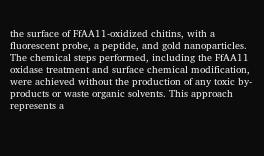the surface of FfAA11-oxidized chitins, with a fluorescent probe, a peptide, and gold nanoparticles. The chemical steps performed, including the FfAA11 oxidase treatment and surface chemical modification, were achieved without the production of any toxic by-products or waste organic solvents. This approach represents a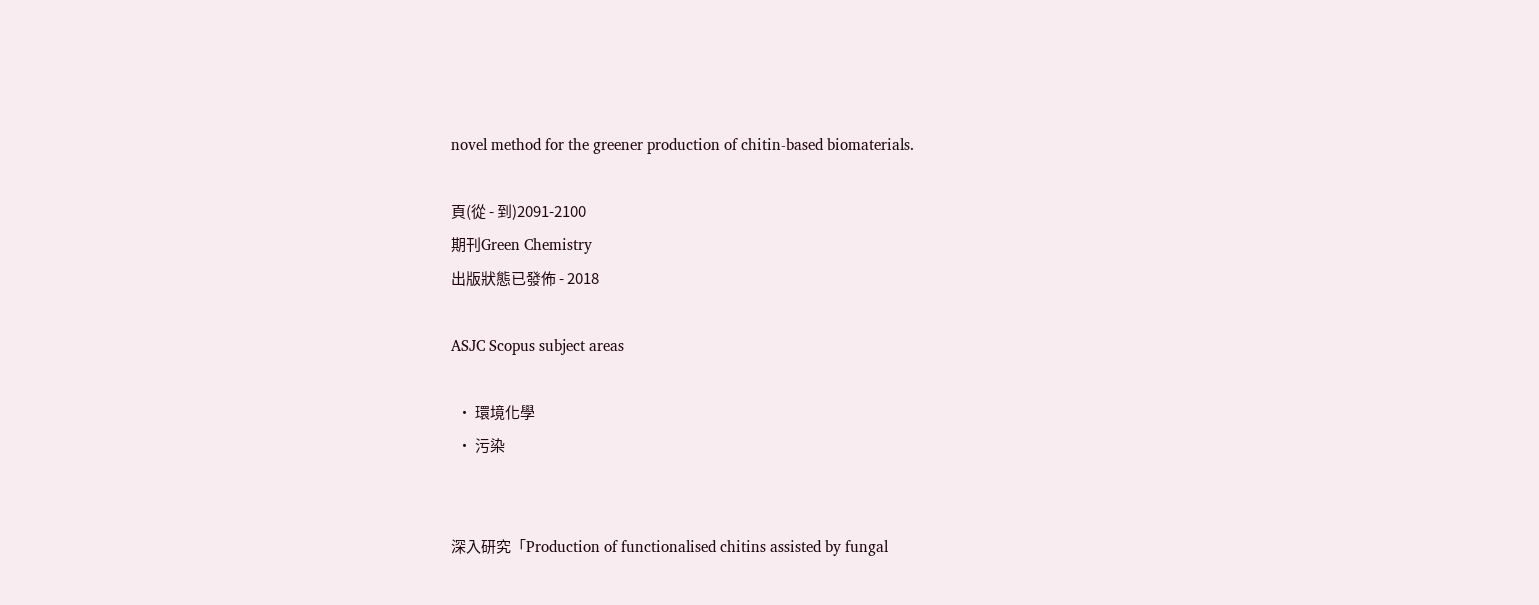novel method for the greener production of chitin-based biomaterials.

頁(從 - 到)2091-2100
期刊Green Chemistry
出版狀態已發佈 - 2018

ASJC Scopus subject areas

  • 環境化學
  • 污染


深入研究「Production of functionalised chitins assisted by fungal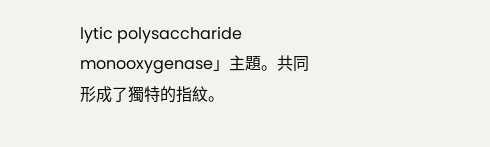lytic polysaccharide monooxygenase」主題。共同形成了獨特的指紋。